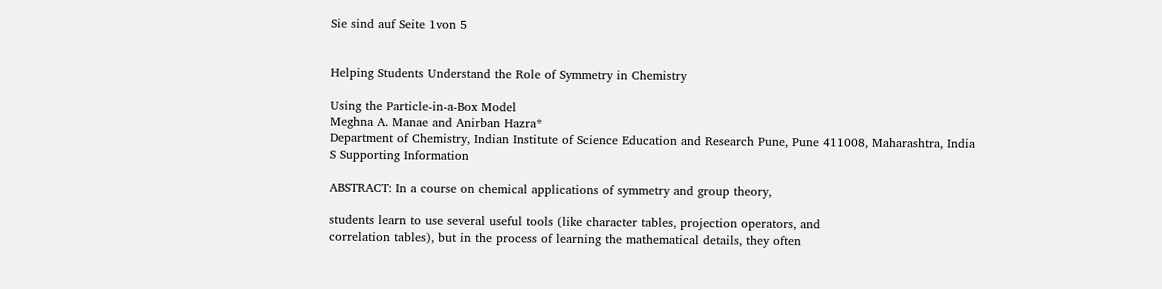Sie sind auf Seite 1von 5


Helping Students Understand the Role of Symmetry in Chemistry

Using the Particle-in-a-Box Model
Meghna A. Manae and Anirban Hazra*
Department of Chemistry, Indian Institute of Science Education and Research Pune, Pune 411008, Maharashtra, India
S Supporting Information

ABSTRACT: In a course on chemical applications of symmetry and group theory,

students learn to use several useful tools (like character tables, projection operators, and
correlation tables), but in the process of learning the mathematical details, they often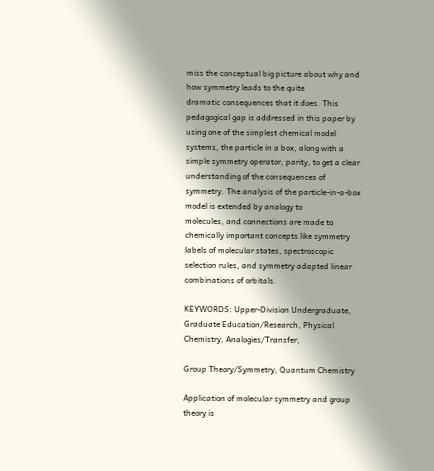miss the conceptual big picture about why and how symmetry leads to the quite
dramatic consequences that it does. This pedagogical gap is addressed in this paper by
using one of the simplest chemical model systems, the particle in a box, along with a
simple symmetry operator, parity, to get a clear understanding of the consequences of
symmetry. The analysis of the particle-in-a-box model is extended by analogy to
molecules, and connections are made to chemically important concepts like symmetry
labels of molecular states, spectroscopic selection rules, and symmetry adapted linear
combinations of orbitals.

KEYWORDS: Upper-Division Undergraduate, Graduate Education/Research, Physical Chemistry, Analogies/Transfer,

Group Theory/Symmetry, Quantum Chemistry

Application of molecular symmetry and group theory is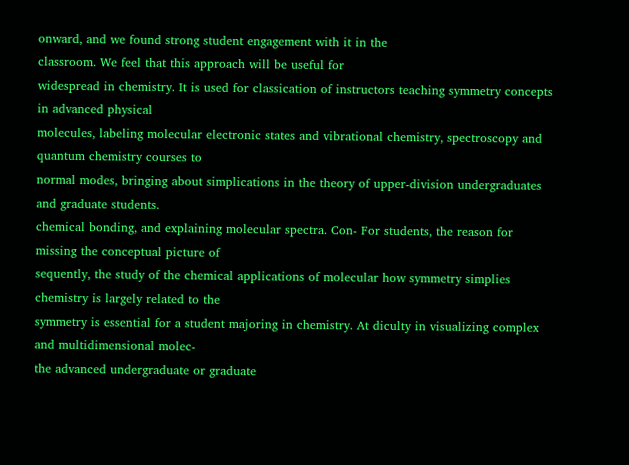onward, and we found strong student engagement with it in the
classroom. We feel that this approach will be useful for
widespread in chemistry. It is used for classication of instructors teaching symmetry concepts in advanced physical
molecules, labeling molecular electronic states and vibrational chemistry, spectroscopy and quantum chemistry courses to
normal modes, bringing about simplications in the theory of upper-division undergraduates and graduate students.
chemical bonding, and explaining molecular spectra. Con- For students, the reason for missing the conceptual picture of
sequently, the study of the chemical applications of molecular how symmetry simplies chemistry is largely related to the
symmetry is essential for a student majoring in chemistry. At diculty in visualizing complex and multidimensional molec-
the advanced undergraduate or graduate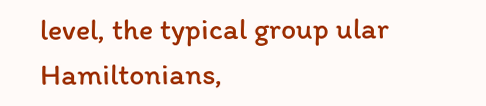level, the typical group ular Hamiltonians,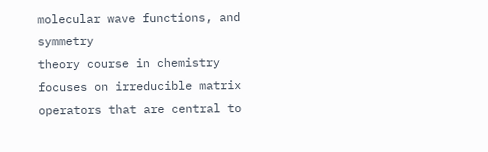molecular wave functions, and symmetry
theory course in chemistry focuses on irreducible matrix operators that are central to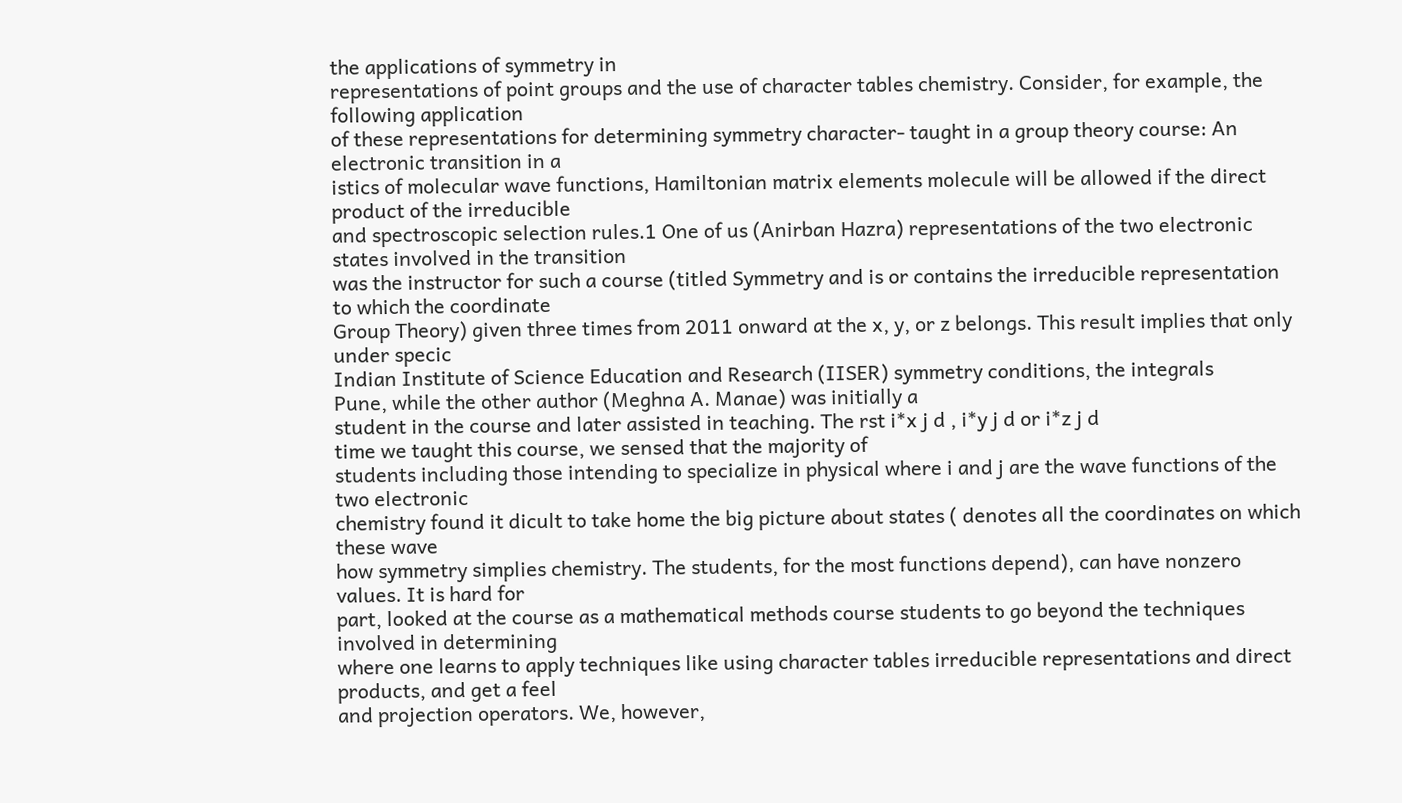the applications of symmetry in
representations of point groups and the use of character tables chemistry. Consider, for example, the following application
of these representations for determining symmetry character- taught in a group theory course: An electronic transition in a
istics of molecular wave functions, Hamiltonian matrix elements molecule will be allowed if the direct product of the irreducible
and spectroscopic selection rules.1 One of us (Anirban Hazra) representations of the two electronic states involved in the transition
was the instructor for such a course (titled Symmetry and is or contains the irreducible representation to which the coordinate
Group Theory) given three times from 2011 onward at the x, y, or z belongs. This result implies that only under specic
Indian Institute of Science Education and Research (IISER) symmetry conditions, the integrals
Pune, while the other author (Meghna A. Manae) was initially a
student in the course and later assisted in teaching. The rst i*x j d , i*y j d or i*z j d
time we taught this course, we sensed that the majority of
students including those intending to specialize in physical where i and j are the wave functions of the two electronic
chemistry found it dicult to take home the big picture about states ( denotes all the coordinates on which these wave
how symmetry simplies chemistry. The students, for the most functions depend), can have nonzero values. It is hard for
part, looked at the course as a mathematical methods course students to go beyond the techniques involved in determining
where one learns to apply techniques like using character tables irreducible representations and direct products, and get a feel
and projection operators. We, however,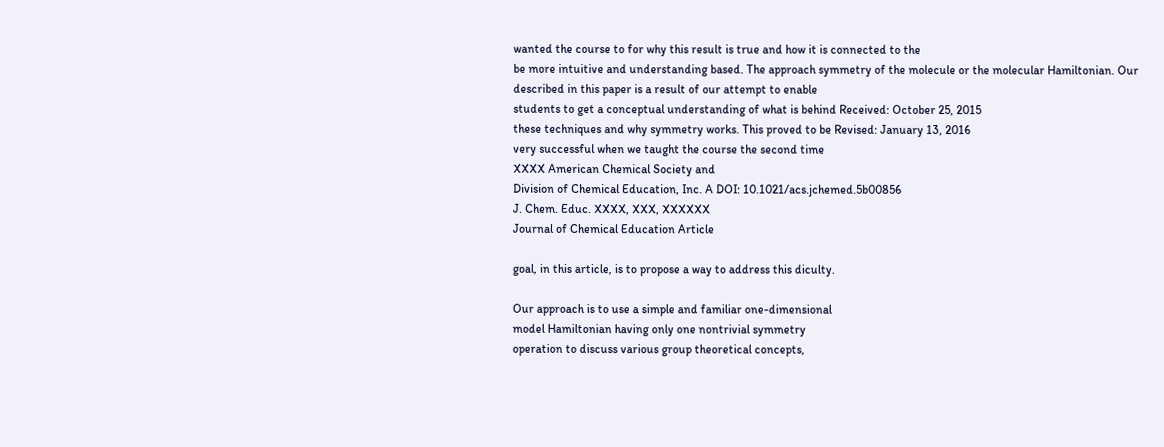wanted the course to for why this result is true and how it is connected to the
be more intuitive and understanding based. The approach symmetry of the molecule or the molecular Hamiltonian. Our
described in this paper is a result of our attempt to enable
students to get a conceptual understanding of what is behind Received: October 25, 2015
these techniques and why symmetry works. This proved to be Revised: January 13, 2016
very successful when we taught the course the second time
XXXX American Chemical Society and
Division of Chemical Education, Inc. A DOI: 10.1021/acs.jchemed.5b00856
J. Chem. Educ. XXXX, XXX, XXXXXX
Journal of Chemical Education Article

goal, in this article, is to propose a way to address this diculty.

Our approach is to use a simple and familiar one-dimensional
model Hamiltonian having only one nontrivial symmetry
operation to discuss various group theoretical concepts,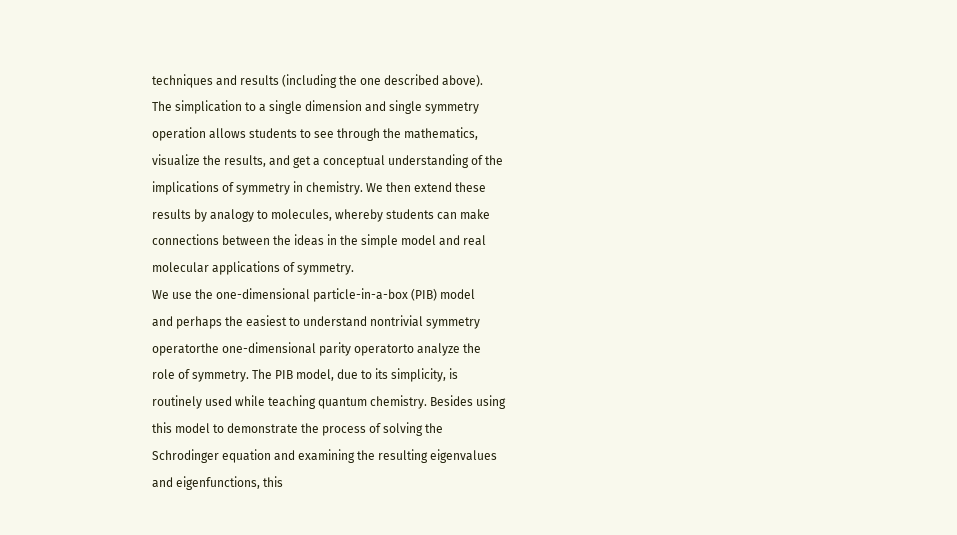techniques and results (including the one described above).
The simplication to a single dimension and single symmetry
operation allows students to see through the mathematics,
visualize the results, and get a conceptual understanding of the
implications of symmetry in chemistry. We then extend these
results by analogy to molecules, whereby students can make
connections between the ideas in the simple model and real
molecular applications of symmetry.
We use the one-dimensional particle-in-a-box (PIB) model
and perhaps the easiest to understand nontrivial symmetry
operatorthe one-dimensional parity operatorto analyze the
role of symmetry. The PIB model, due to its simplicity, is
routinely used while teaching quantum chemistry. Besides using
this model to demonstrate the process of solving the
Schrodinger equation and examining the resulting eigenvalues
and eigenfunctions, this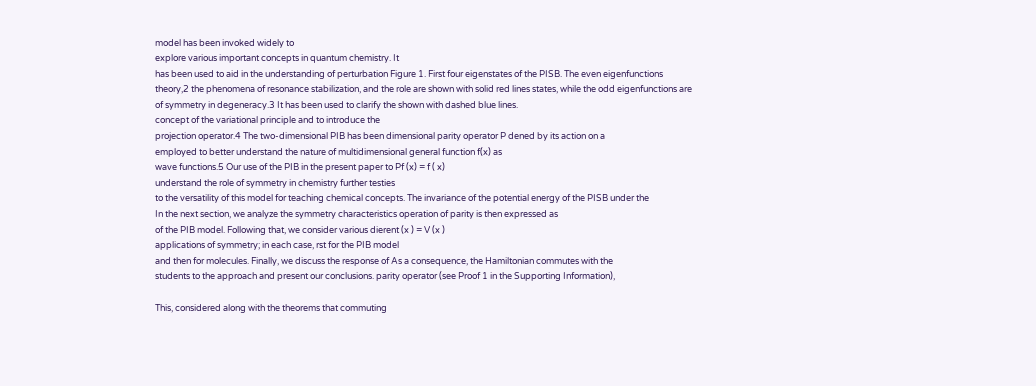model has been invoked widely to
explore various important concepts in quantum chemistry. It
has been used to aid in the understanding of perturbation Figure 1. First four eigenstates of the PISB. The even eigenfunctions
theory,2 the phenomena of resonance stabilization, and the role are shown with solid red lines states, while the odd eigenfunctions are
of symmetry in degeneracy.3 It has been used to clarify the shown with dashed blue lines.
concept of the variational principle and to introduce the
projection operator.4 The two-dimensional PIB has been dimensional parity operator P dened by its action on a
employed to better understand the nature of multidimensional general function f(x) as
wave functions.5 Our use of the PIB in the present paper to Pf (x) = f ( x)
understand the role of symmetry in chemistry further testies
to the versatility of this model for teaching chemical concepts. The invariance of the potential energy of the PISB under the
In the next section, we analyze the symmetry characteristics operation of parity is then expressed as
of the PIB model. Following that, we consider various dierent (x ) = V (x )
applications of symmetry; in each case, rst for the PIB model
and then for molecules. Finally, we discuss the response of As a consequence, the Hamiltonian commutes with the
students to the approach and present our conclusions. parity operator (see Proof 1 in the Supporting Information),

This, considered along with the theorems that commuting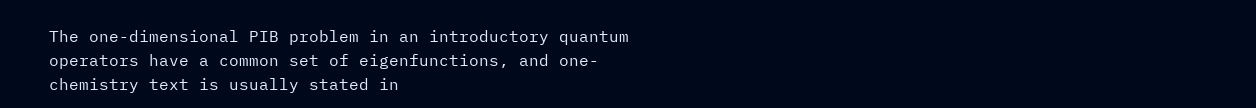The one-dimensional PIB problem in an introductory quantum
operators have a common set of eigenfunctions, and one-
chemistry text is usually stated in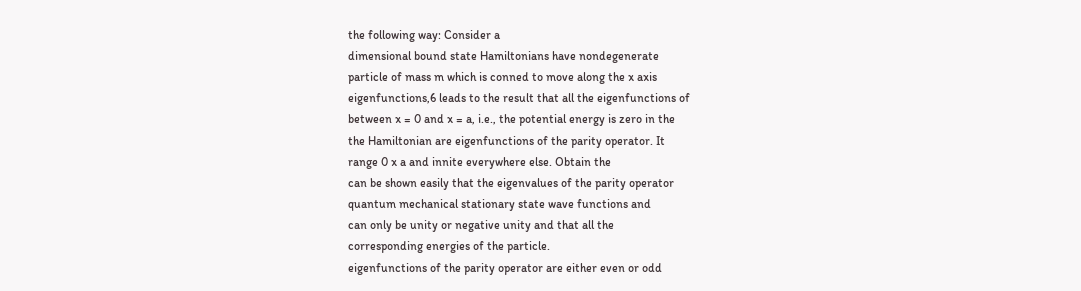the following way: Consider a
dimensional bound state Hamiltonians have nondegenerate
particle of mass m which is conned to move along the x axis
eigenfunctions,6 leads to the result that all the eigenfunctions of
between x = 0 and x = a, i.e., the potential energy is zero in the
the Hamiltonian are eigenfunctions of the parity operator. It
range 0 x a and innite everywhere else. Obtain the
can be shown easily that the eigenvalues of the parity operator
quantum mechanical stationary state wave functions and
can only be unity or negative unity and that all the
corresponding energies of the particle.
eigenfunctions of the parity operator are either even or odd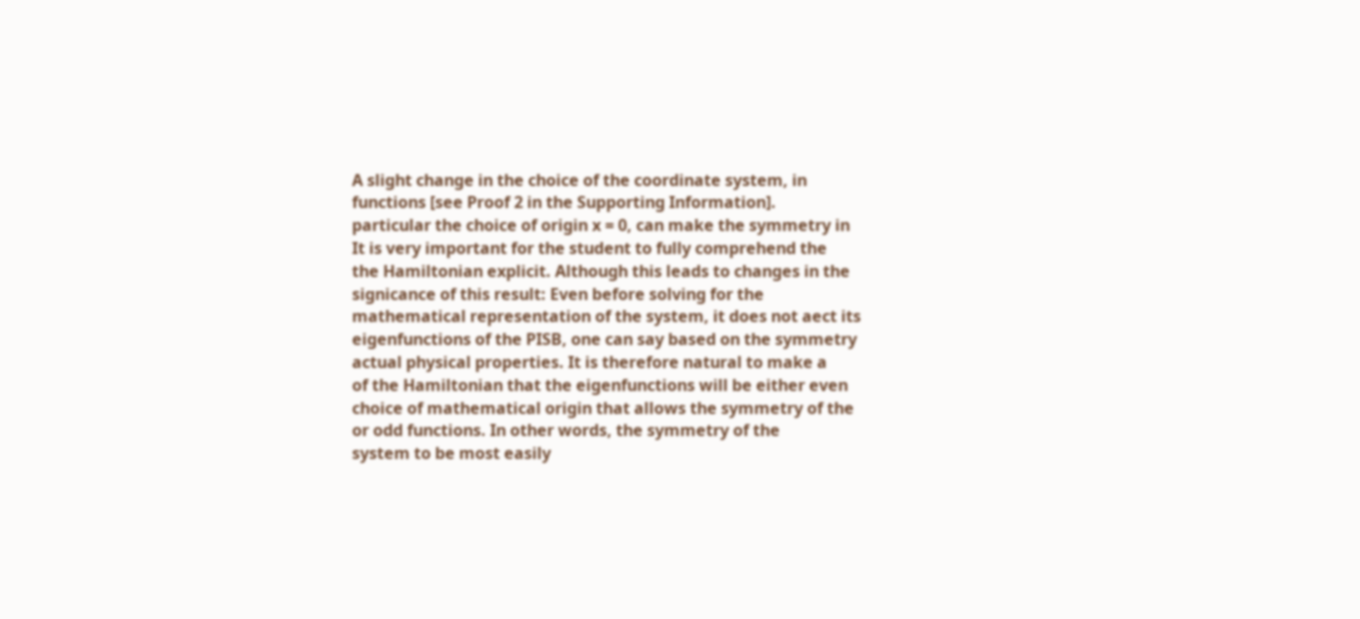A slight change in the choice of the coordinate system, in
functions [see Proof 2 in the Supporting Information].
particular the choice of origin x = 0, can make the symmetry in
It is very important for the student to fully comprehend the
the Hamiltonian explicit. Although this leads to changes in the
signicance of this result: Even before solving for the
mathematical representation of the system, it does not aect its
eigenfunctions of the PISB, one can say based on the symmetry
actual physical properties. It is therefore natural to make a
of the Hamiltonian that the eigenfunctions will be either even
choice of mathematical origin that allows the symmetry of the
or odd functions. In other words, the symmetry of the
system to be most easily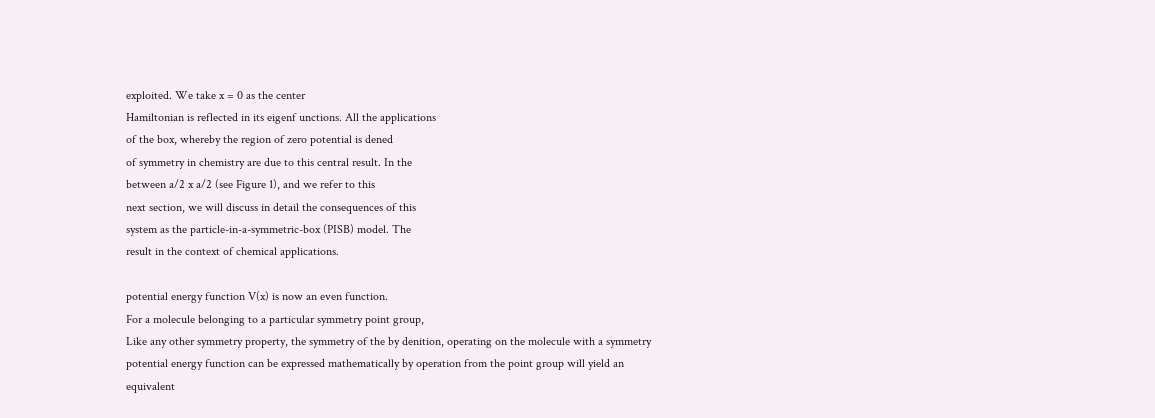exploited. We take x = 0 as the center
Hamiltonian is reflected in its eigenf unctions. All the applications
of the box, whereby the region of zero potential is dened
of symmetry in chemistry are due to this central result. In the
between a/2 x a/2 (see Figure 1), and we refer to this
next section, we will discuss in detail the consequences of this
system as the particle-in-a-symmetric-box (PISB) model. The
result in the context of chemical applications.

potential energy function V(x) is now an even function.
For a molecule belonging to a particular symmetry point group,
Like any other symmetry property, the symmetry of the by denition, operating on the molecule with a symmetry
potential energy function can be expressed mathematically by operation from the point group will yield an equivalent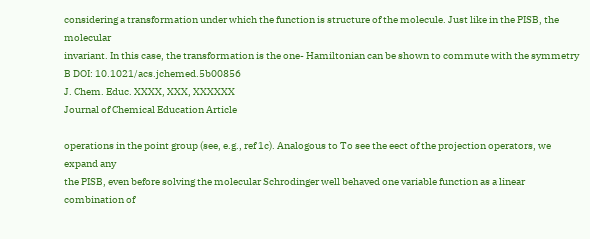considering a transformation under which the function is structure of the molecule. Just like in the PISB, the molecular
invariant. In this case, the transformation is the one- Hamiltonian can be shown to commute with the symmetry
B DOI: 10.1021/acs.jchemed.5b00856
J. Chem. Educ. XXXX, XXX, XXXXXX
Journal of Chemical Education Article

operations in the point group (see, e.g., ref 1c). Analogous to To see the eect of the projection operators, we expand any
the PISB, even before solving the molecular Schrodinger well behaved one variable function as a linear combination of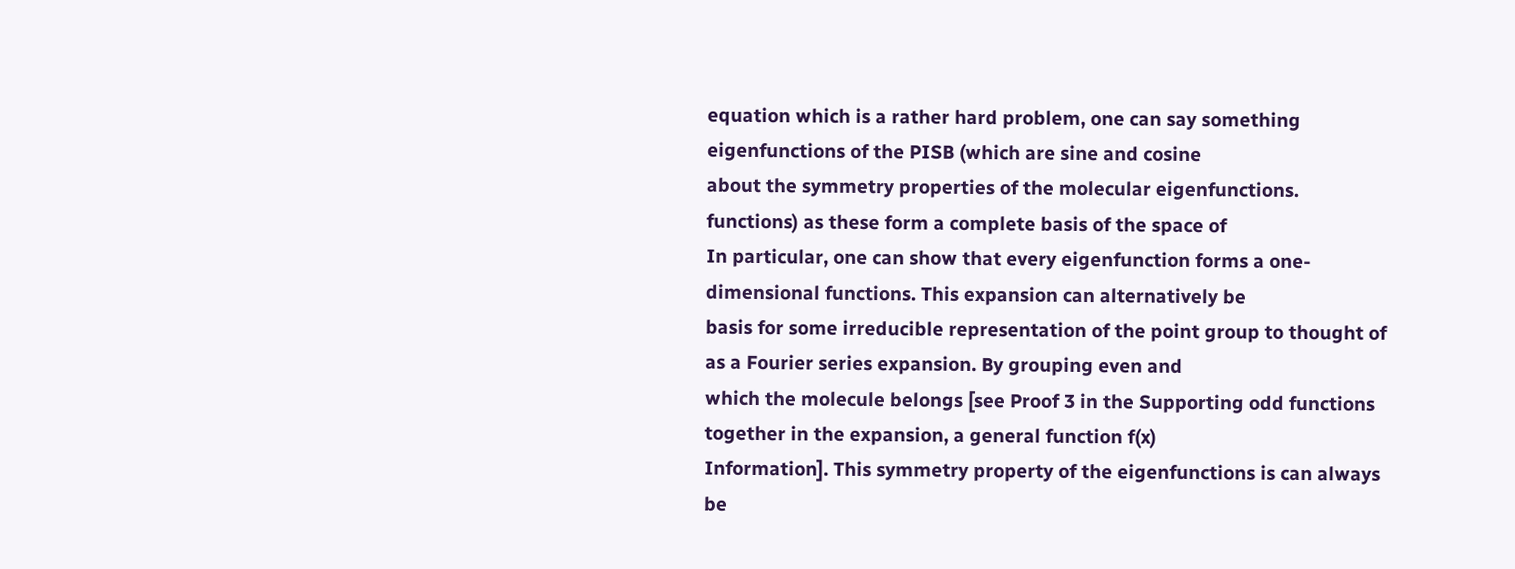equation which is a rather hard problem, one can say something eigenfunctions of the PISB (which are sine and cosine
about the symmetry properties of the molecular eigenfunctions. functions) as these form a complete basis of the space of
In particular, one can show that every eigenfunction forms a one-dimensional functions. This expansion can alternatively be
basis for some irreducible representation of the point group to thought of as a Fourier series expansion. By grouping even and
which the molecule belongs [see Proof 3 in the Supporting odd functions together in the expansion, a general function f(x)
Information]. This symmetry property of the eigenfunctions is can always be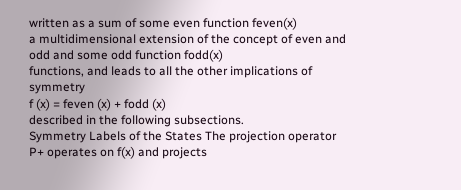written as a sum of some even function feven(x)
a multidimensional extension of the concept of even and odd and some odd function fodd(x)
functions, and leads to all the other implications of symmetry
f (x) = feven (x) + fodd (x)
described in the following subsections.
Symmetry Labels of the States The projection operator P+ operates on f(x) and projects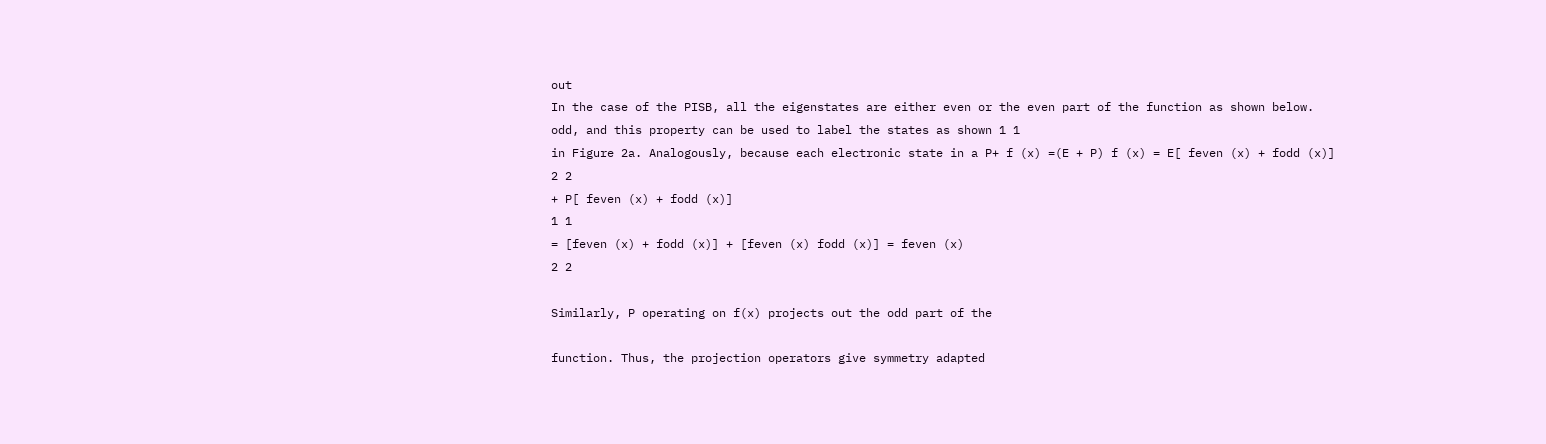out
In the case of the PISB, all the eigenstates are either even or the even part of the function as shown below.
odd, and this property can be used to label the states as shown 1 1
in Figure 2a. Analogously, because each electronic state in a P+ f (x) =(E + P) f (x) = E[ feven (x) + fodd (x)]
2 2
+ P[ feven (x) + fodd (x)]
1 1
= [feven (x) + fodd (x)] + [feven (x) fodd (x)] = feven (x)
2 2

Similarly, P operating on f(x) projects out the odd part of the

function. Thus, the projection operators give symmetry adapted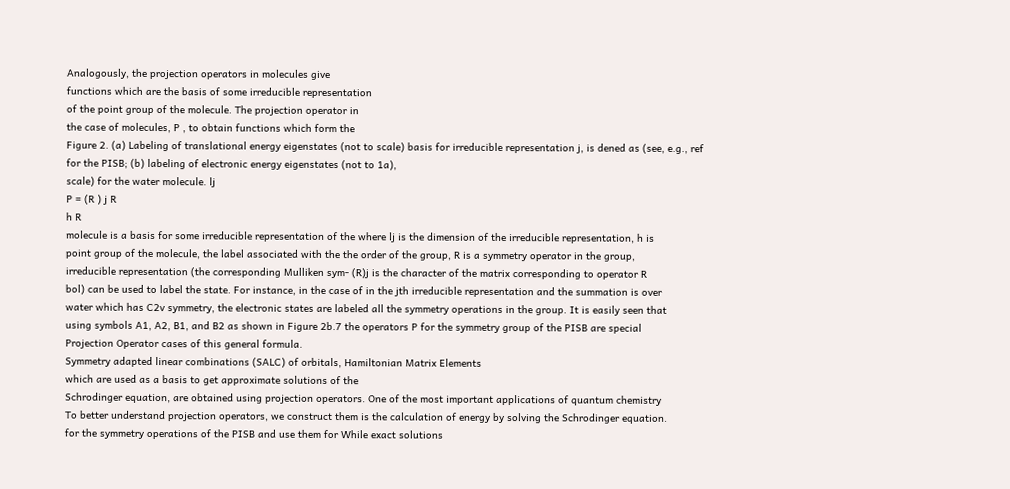Analogously, the projection operators in molecules give
functions which are the basis of some irreducible representation
of the point group of the molecule. The projection operator in
the case of molecules, P , to obtain functions which form the
Figure 2. (a) Labeling of translational energy eigenstates (not to scale) basis for irreducible representation j, is dened as (see, e.g., ref
for the PISB; (b) labeling of electronic energy eigenstates (not to 1a),
scale) for the water molecule. lj
P = (R ) j R
h R
molecule is a basis for some irreducible representation of the where lj is the dimension of the irreducible representation, h is
point group of the molecule, the label associated with the the order of the group, R is a symmetry operator in the group,
irreducible representation (the corresponding Mulliken sym- (R)j is the character of the matrix corresponding to operator R
bol) can be used to label the state. For instance, in the case of in the jth irreducible representation and the summation is over
water which has C2v symmetry, the electronic states are labeled all the symmetry operations in the group. It is easily seen that
using symbols A1, A2, B1, and B2 as shown in Figure 2b.7 the operators P for the symmetry group of the PISB are special
Projection Operator cases of this general formula.
Symmetry adapted linear combinations (SALC) of orbitals, Hamiltonian Matrix Elements
which are used as a basis to get approximate solutions of the
Schrodinger equation, are obtained using projection operators. One of the most important applications of quantum chemistry
To better understand projection operators, we construct them is the calculation of energy by solving the Schrodinger equation.
for the symmetry operations of the PISB and use them for While exact solutions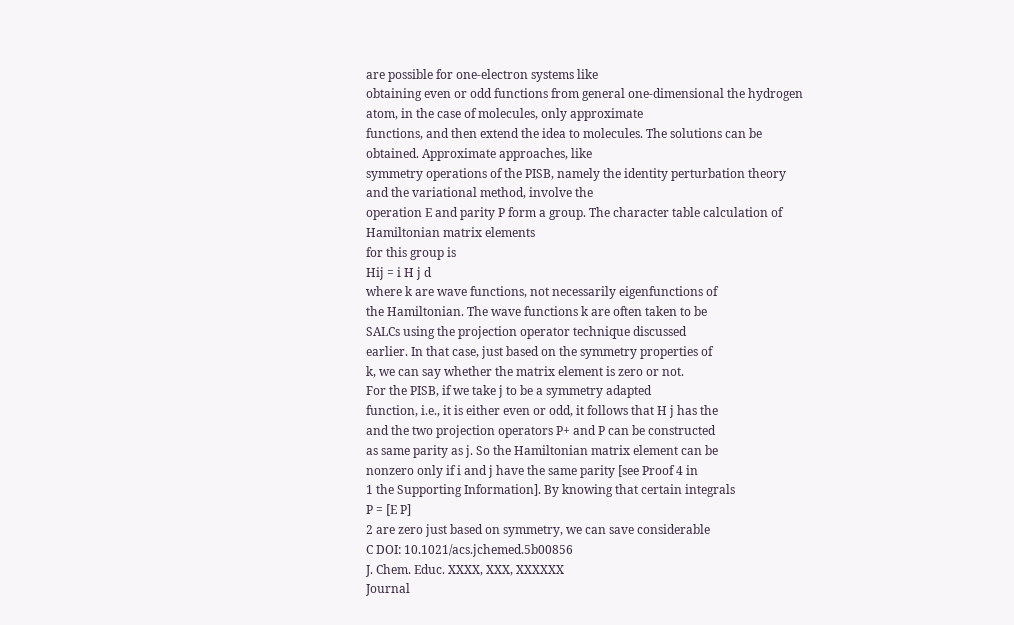are possible for one-electron systems like
obtaining even or odd functions from general one-dimensional the hydrogen atom, in the case of molecules, only approximate
functions, and then extend the idea to molecules. The solutions can be obtained. Approximate approaches, like
symmetry operations of the PISB, namely the identity perturbation theory and the variational method, involve the
operation E and parity P form a group. The character table calculation of Hamiltonian matrix elements
for this group is
Hij = i H j d
where k are wave functions, not necessarily eigenfunctions of
the Hamiltonian. The wave functions k are often taken to be
SALCs using the projection operator technique discussed
earlier. In that case, just based on the symmetry properties of
k, we can say whether the matrix element is zero or not.
For the PISB, if we take j to be a symmetry adapted
function, i.e., it is either even or odd, it follows that H j has the
and the two projection operators P+ and P can be constructed
as same parity as j. So the Hamiltonian matrix element can be
nonzero only if i and j have the same parity [see Proof 4 in
1 the Supporting Information]. By knowing that certain integrals
P = [E P]
2 are zero just based on symmetry, we can save considerable
C DOI: 10.1021/acs.jchemed.5b00856
J. Chem. Educ. XXXX, XXX, XXXXXX
Journal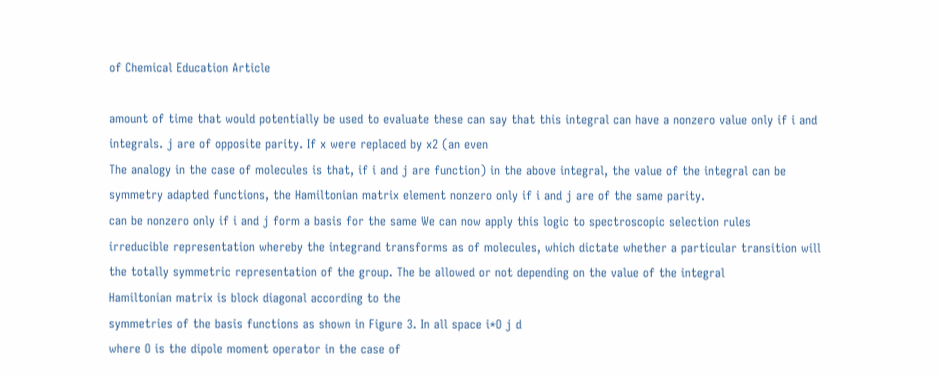of Chemical Education Article

amount of time that would potentially be used to evaluate these can say that this integral can have a nonzero value only if i and
integrals. j are of opposite parity. If x were replaced by x2 (an even
The analogy in the case of molecules is that, if i and j are function) in the above integral, the value of the integral can be
symmetry adapted functions, the Hamiltonian matrix element nonzero only if i and j are of the same parity.
can be nonzero only if i and j form a basis for the same We can now apply this logic to spectroscopic selection rules
irreducible representation whereby the integrand transforms as of molecules, which dictate whether a particular transition will
the totally symmetric representation of the group. The be allowed or not depending on the value of the integral
Hamiltonian matrix is block diagonal according to the
symmetries of the basis functions as shown in Figure 3. In all space i*O j d
where O is the dipole moment operator in the case of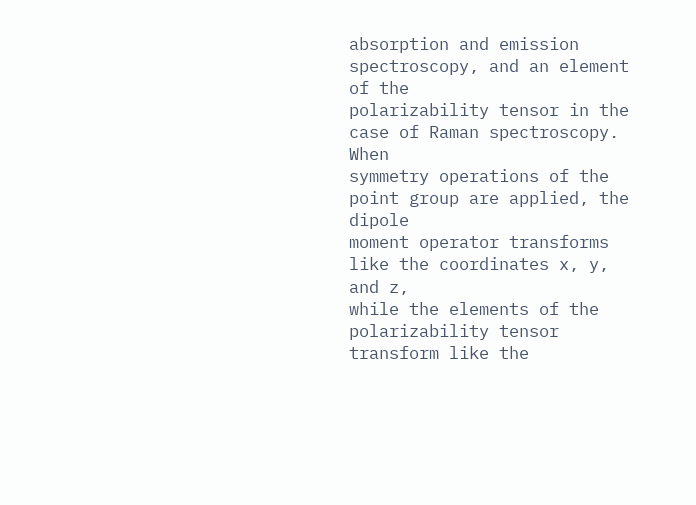absorption and emission spectroscopy, and an element of the
polarizability tensor in the case of Raman spectroscopy. When
symmetry operations of the point group are applied, the dipole
moment operator transforms like the coordinates x, y, and z,
while the elements of the polarizability tensor transform like the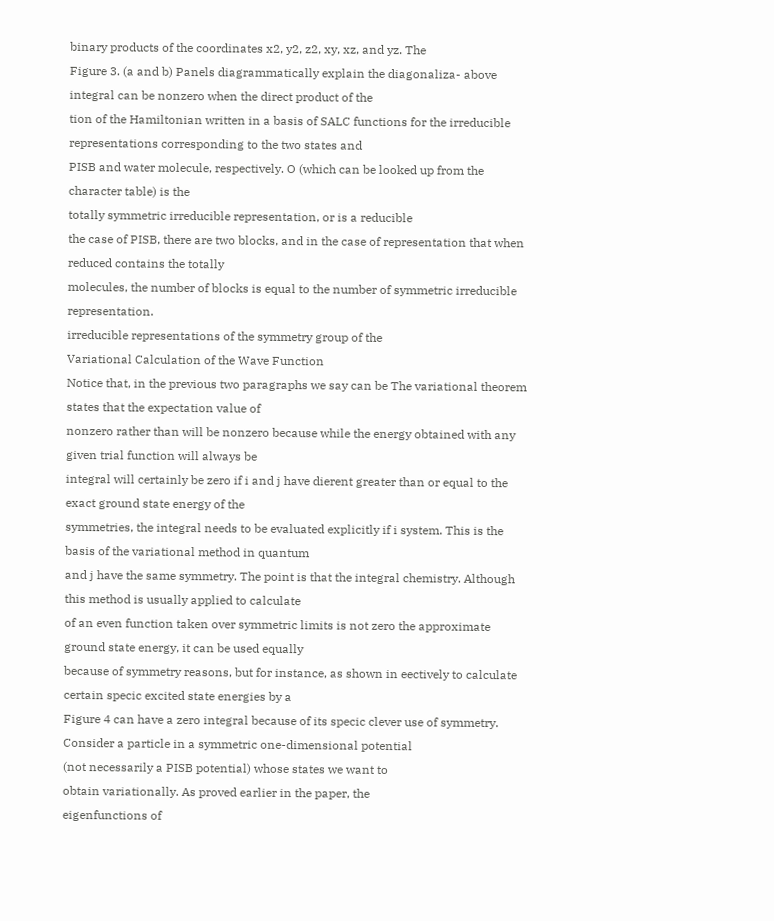binary products of the coordinates x2, y2, z2, xy, xz, and yz. The
Figure 3. (a and b) Panels diagrammatically explain the diagonaliza- above integral can be nonzero when the direct product of the
tion of the Hamiltonian written in a basis of SALC functions for the irreducible representations corresponding to the two states and
PISB and water molecule, respectively. O (which can be looked up from the character table) is the
totally symmetric irreducible representation, or is a reducible
the case of PISB, there are two blocks, and in the case of representation that when reduced contains the totally
molecules, the number of blocks is equal to the number of symmetric irreducible representation.
irreducible representations of the symmetry group of the
Variational Calculation of the Wave Function
Notice that, in the previous two paragraphs we say can be The variational theorem states that the expectation value of
nonzero rather than will be nonzero because while the energy obtained with any given trial function will always be
integral will certainly be zero if i and j have dierent greater than or equal to the exact ground state energy of the
symmetries, the integral needs to be evaluated explicitly if i system. This is the basis of the variational method in quantum
and j have the same symmetry. The point is that the integral chemistry. Although this method is usually applied to calculate
of an even function taken over symmetric limits is not zero the approximate ground state energy, it can be used equally
because of symmetry reasons, but for instance, as shown in eectively to calculate certain specic excited state energies by a
Figure 4 can have a zero integral because of its specic clever use of symmetry.
Consider a particle in a symmetric one-dimensional potential
(not necessarily a PISB potential) whose states we want to
obtain variationally. As proved earlier in the paper, the
eigenfunctions of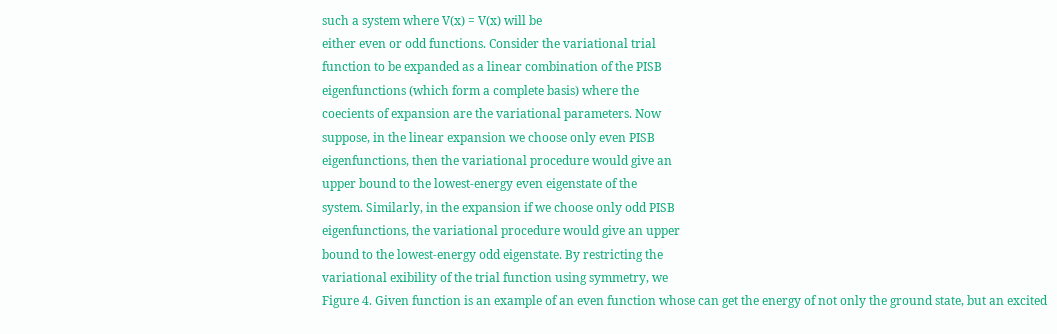such a system where V(x) = V(x) will be
either even or odd functions. Consider the variational trial
function to be expanded as a linear combination of the PISB
eigenfunctions (which form a complete basis) where the
coecients of expansion are the variational parameters. Now
suppose, in the linear expansion we choose only even PISB
eigenfunctions, then the variational procedure would give an
upper bound to the lowest-energy even eigenstate of the
system. Similarly, in the expansion if we choose only odd PISB
eigenfunctions, the variational procedure would give an upper
bound to the lowest-energy odd eigenstate. By restricting the
variational exibility of the trial function using symmetry, we
Figure 4. Given function is an example of an even function whose can get the energy of not only the ground state, but an excited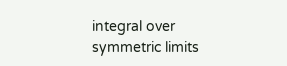integral over symmetric limits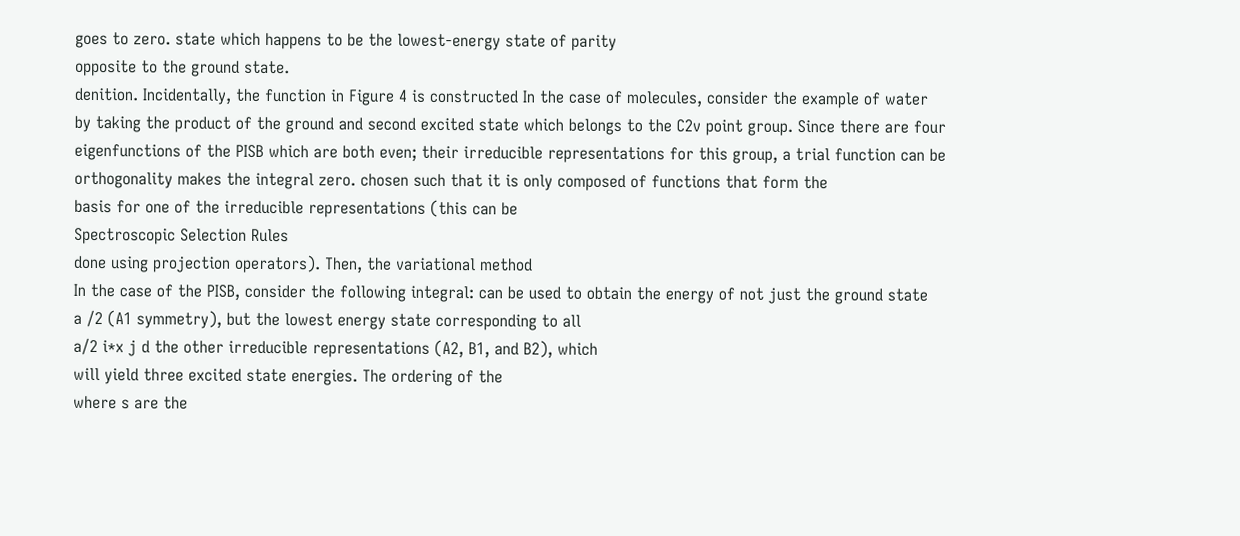goes to zero. state which happens to be the lowest-energy state of parity
opposite to the ground state.
denition. Incidentally, the function in Figure 4 is constructed In the case of molecules, consider the example of water
by taking the product of the ground and second excited state which belongs to the C2v point group. Since there are four
eigenfunctions of the PISB which are both even; their irreducible representations for this group, a trial function can be
orthogonality makes the integral zero. chosen such that it is only composed of functions that form the
basis for one of the irreducible representations (this can be
Spectroscopic Selection Rules
done using projection operators). Then, the variational method
In the case of the PISB, consider the following integral: can be used to obtain the energy of not just the ground state
a /2 (A1 symmetry), but the lowest energy state corresponding to all
a/2 i*x j d the other irreducible representations (A2, B1, and B2), which
will yield three excited state energies. The ordering of the
where s are the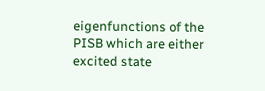eigenfunctions of the PISB which are either excited state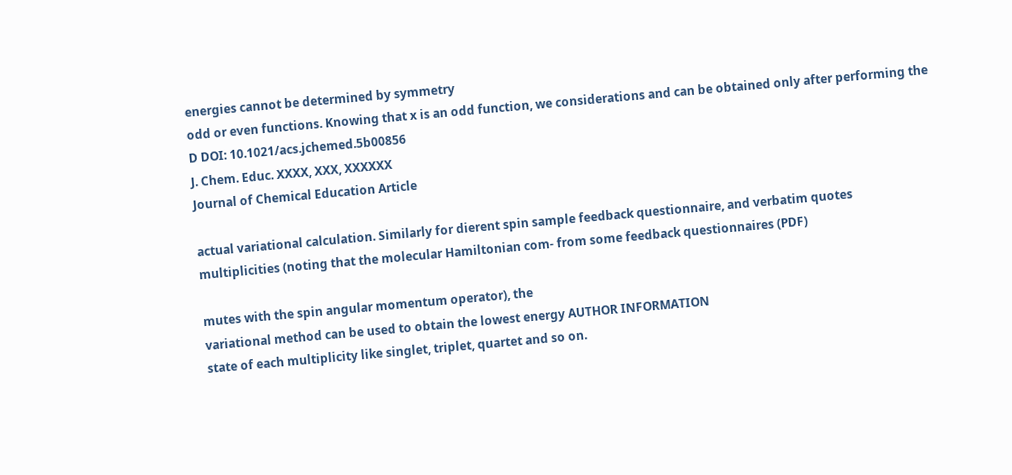energies cannot be determined by symmetry
odd or even functions. Knowing that x is an odd function, we considerations and can be obtained only after performing the
D DOI: 10.1021/acs.jchemed.5b00856
J. Chem. Educ. XXXX, XXX, XXXXXX
Journal of Chemical Education Article

actual variational calculation. Similarly for dierent spin sample feedback questionnaire, and verbatim quotes
multiplicities (noting that the molecular Hamiltonian com- from some feedback questionnaires (PDF)

mutes with the spin angular momentum operator), the
variational method can be used to obtain the lowest energy AUTHOR INFORMATION
state of each multiplicity like singlet, triplet, quartet and so on.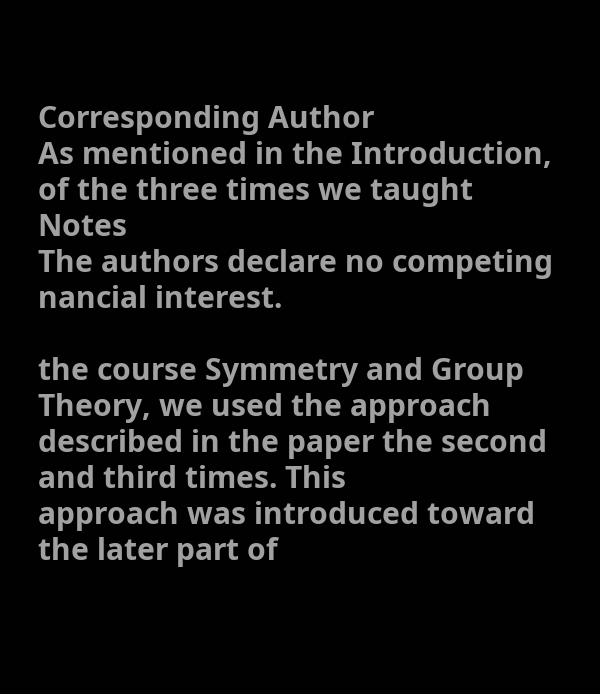Corresponding Author
As mentioned in the Introduction, of the three times we taught Notes
The authors declare no competing nancial interest.

the course Symmetry and Group Theory, we used the approach
described in the paper the second and third times. This
approach was introduced toward the later part of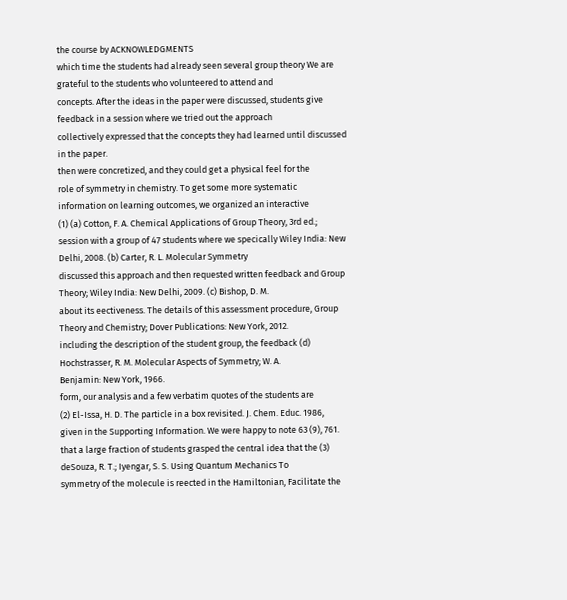the course by ACKNOWLEDGMENTS
which time the students had already seen several group theory We are grateful to the students who volunteered to attend and
concepts. After the ideas in the paper were discussed, students give feedback in a session where we tried out the approach
collectively expressed that the concepts they had learned until discussed in the paper.
then were concretized, and they could get a physical feel for the
role of symmetry in chemistry. To get some more systematic
information on learning outcomes, we organized an interactive
(1) (a) Cotton, F. A. Chemical Applications of Group Theory, 3rd ed.;
session with a group of 47 students where we specically Wiley India: New Delhi, 2008. (b) Carter, R. L. Molecular Symmetry
discussed this approach and then requested written feedback and Group Theory; Wiley India: New Delhi, 2009. (c) Bishop, D. M.
about its eectiveness. The details of this assessment procedure, Group Theory and Chemistry; Dover Publications: New York, 2012.
including the description of the student group, the feedback (d) Hochstrasser, R. M. Molecular Aspects of Symmetry; W. A.
Benjamin: New York, 1966.
form, our analysis and a few verbatim quotes of the students are
(2) El-Issa, H. D. The particle in a box revisited. J. Chem. Educ. 1986,
given in the Supporting Information. We were happy to note 63 (9), 761.
that a large fraction of students grasped the central idea that the (3) deSouza, R. T.; Iyengar, S. S. Using Quantum Mechanics To
symmetry of the molecule is reected in the Hamiltonian, Facilitate the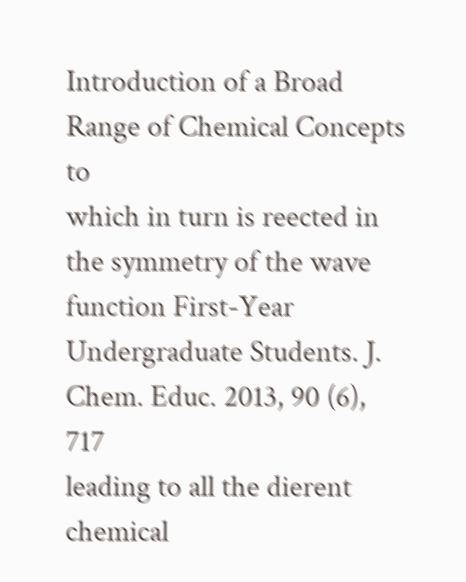Introduction of a Broad Range of Chemical Concepts to
which in turn is reected in the symmetry of the wave function First-Year Undergraduate Students. J. Chem. Educ. 2013, 90 (6), 717
leading to all the dierent chemical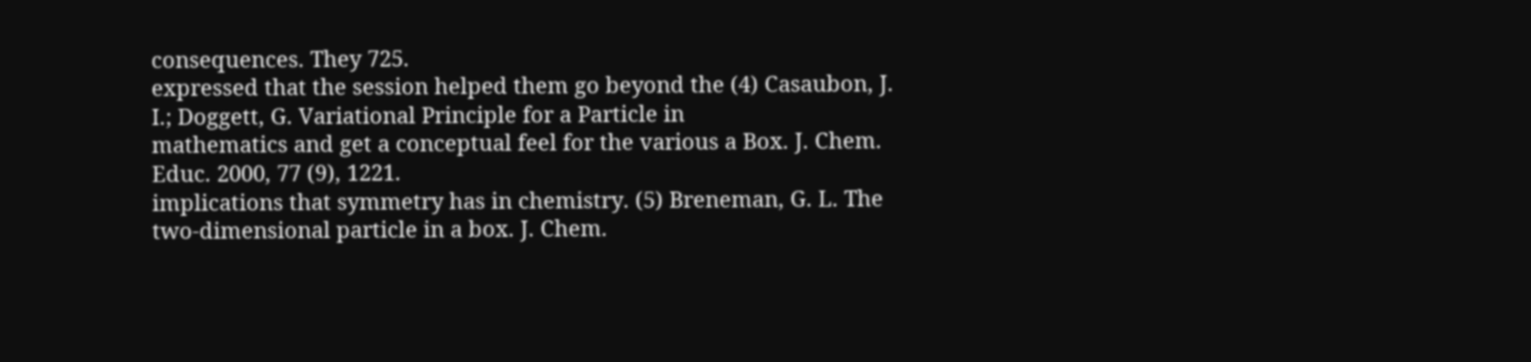consequences. They 725.
expressed that the session helped them go beyond the (4) Casaubon, J. I.; Doggett, G. Variational Principle for a Particle in
mathematics and get a conceptual feel for the various a Box. J. Chem. Educ. 2000, 77 (9), 1221.
implications that symmetry has in chemistry. (5) Breneman, G. L. The two-dimensional particle in a box. J. Chem.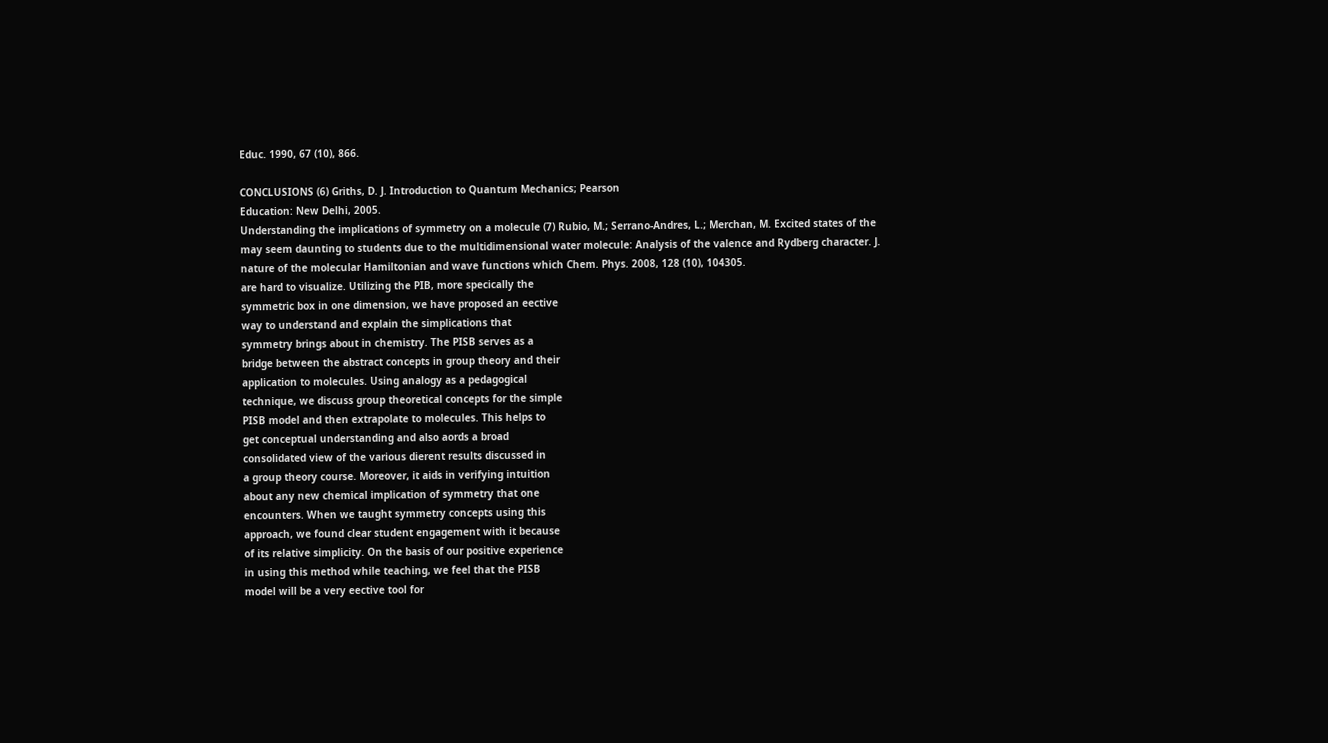Educ. 1990, 67 (10), 866.

CONCLUSIONS (6) Griths, D. J. Introduction to Quantum Mechanics; Pearson
Education: New Delhi, 2005.
Understanding the implications of symmetry on a molecule (7) Rubio, M.; Serrano-Andres, L.; Merchan, M. Excited states of the
may seem daunting to students due to the multidimensional water molecule: Analysis of the valence and Rydberg character. J.
nature of the molecular Hamiltonian and wave functions which Chem. Phys. 2008, 128 (10), 104305.
are hard to visualize. Utilizing the PIB, more specically the
symmetric box in one dimension, we have proposed an eective
way to understand and explain the simplications that
symmetry brings about in chemistry. The PISB serves as a
bridge between the abstract concepts in group theory and their
application to molecules. Using analogy as a pedagogical
technique, we discuss group theoretical concepts for the simple
PISB model and then extrapolate to molecules. This helps to
get conceptual understanding and also aords a broad
consolidated view of the various dierent results discussed in
a group theory course. Moreover, it aids in verifying intuition
about any new chemical implication of symmetry that one
encounters. When we taught symmetry concepts using this
approach, we found clear student engagement with it because
of its relative simplicity. On the basis of our positive experience
in using this method while teaching, we feel that the PISB
model will be a very eective tool for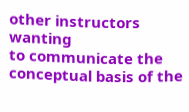other instructors wanting
to communicate the conceptual basis of the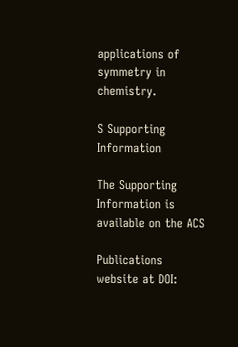applications of
symmetry in chemistry.

S Supporting Information

The Supporting Information is available on the ACS

Publications website at DOI: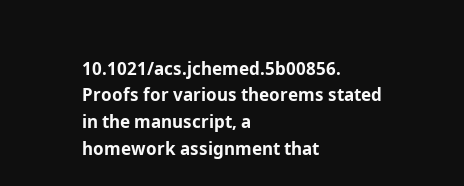10.1021/acs.jchemed.5b00856.
Proofs for various theorems stated in the manuscript, a
homework assignment that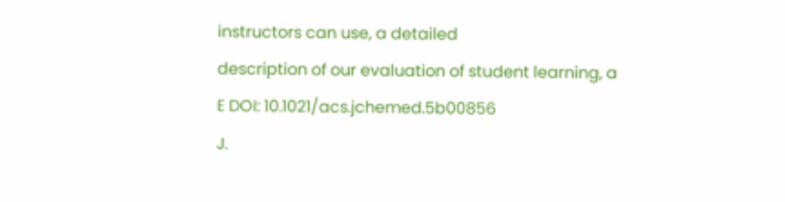instructors can use, a detailed
description of our evaluation of student learning, a
E DOI: 10.1021/acs.jchemed.5b00856
J.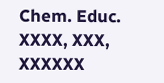Chem. Educ. XXXX, XXX, XXXXXX